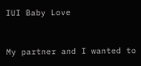IUI Baby Love


My partner and I wanted to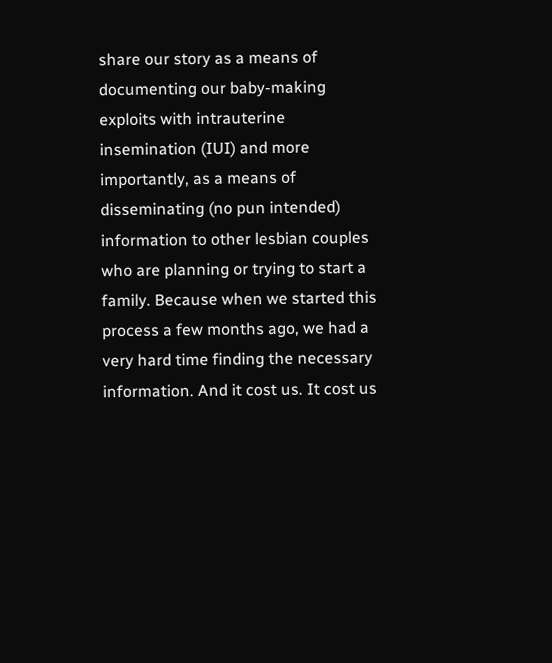share our story as a means of documenting our baby-making exploits with intrauterine insemination (IUI) and more importantly, as a means of disseminating (no pun intended) information to other lesbian couples who are planning or trying to start a family. Because when we started this process a few months ago, we had a very hard time finding the necessary information. And it cost us. It cost us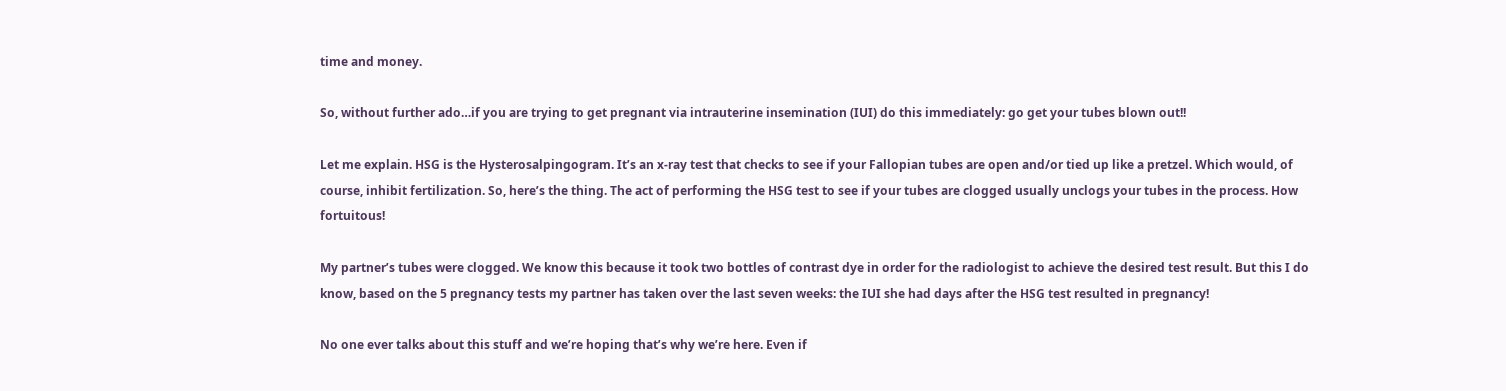time and money.

So, without further ado…if you are trying to get pregnant via intrauterine insemination (IUI) do this immediately: go get your tubes blown out!!

Let me explain. HSG is the Hysterosalpingogram. It’s an x-ray test that checks to see if your Fallopian tubes are open and/or tied up like a pretzel. Which would, of course, inhibit fertilization. So, here’s the thing. The act of performing the HSG test to see if your tubes are clogged usually unclogs your tubes in the process. How fortuitous!

My partner’s tubes were clogged. We know this because it took two bottles of contrast dye in order for the radiologist to achieve the desired test result. But this I do know, based on the 5 pregnancy tests my partner has taken over the last seven weeks: the IUI she had days after the HSG test resulted in pregnancy!

No one ever talks about this stuff and we’re hoping that’s why we’re here. Even if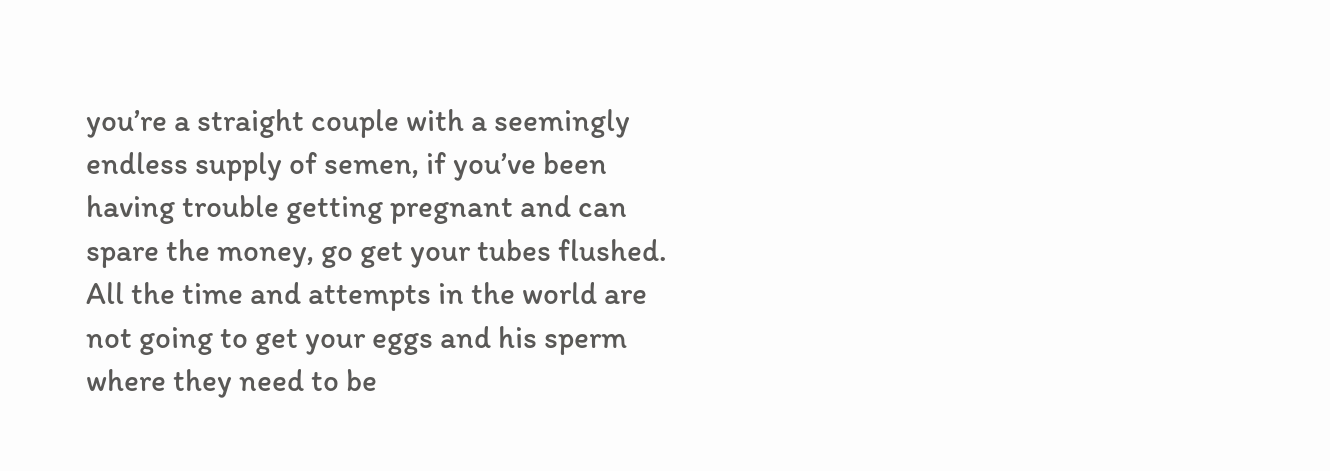you’re a straight couple with a seemingly endless supply of semen, if you’ve been having trouble getting pregnant and can spare the money, go get your tubes flushed. All the time and attempts in the world are not going to get your eggs and his sperm where they need to be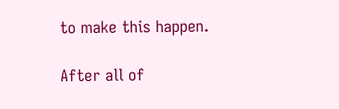to make this happen.

After all of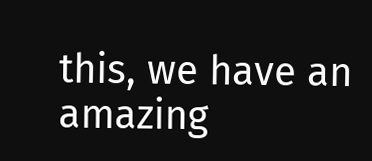this, we have an amazing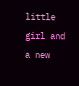little girl and a new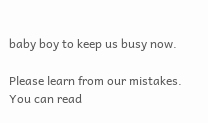baby boy to keep us busy now.

Please learn from our mistakes.  You can read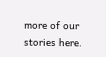more of our stories here.